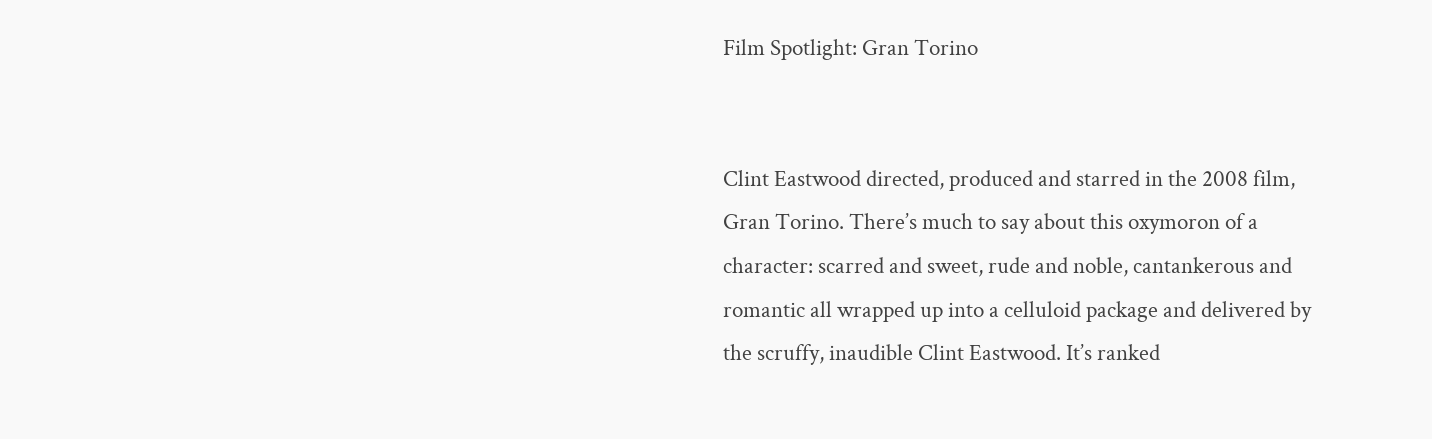Film Spotlight: Gran Torino


Clint Eastwood directed, produced and starred in the 2008 film, Gran Torino. There’s much to say about this oxymoron of a character: scarred and sweet, rude and noble, cantankerous and romantic all wrapped up into a celluloid package and delivered by the scruffy, inaudible Clint Eastwood. It’s ranked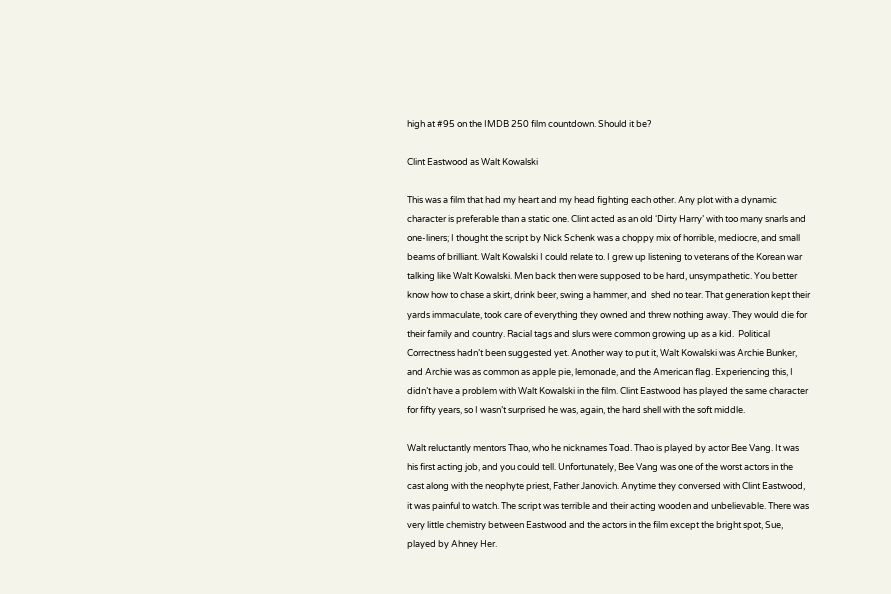high at #95 on the IMDB 250 film countdown. Should it be?

Clint Eastwood as Walt Kowalski

This was a film that had my heart and my head fighting each other. Any plot with a dynamic character is preferable than a static one. Clint acted as an old ‘Dirty Harry’ with too many snarls and one-liners; I thought the script by Nick Schenk was a choppy mix of horrible, mediocre, and small beams of brilliant. Walt Kowalski I could relate to. I grew up listening to veterans of the Korean war talking like Walt Kowalski. Men back then were supposed to be hard, unsympathetic. You better know how to chase a skirt, drink beer, swing a hammer, and  shed no tear. That generation kept their yards immaculate, took care of everything they owned and threw nothing away. They would die for their family and country. Racial tags and slurs were common growing up as a kid.  Political Correctness hadn’t been suggested yet. Another way to put it, Walt Kowalski was Archie Bunker, and Archie was as common as apple pie, lemonade, and the American flag. Experiencing this, I didn’t have a problem with Walt Kowalski in the film. Clint Eastwood has played the same character for fifty years, so I wasn’t surprised he was, again, the hard shell with the soft middle.

Walt reluctantly mentors Thao, who he nicknames Toad. Thao is played by actor Bee Vang. It was his first acting job, and you could tell. Unfortunately, Bee Vang was one of the worst actors in the cast along with the neophyte priest, Father Janovich. Anytime they conversed with Clint Eastwood, it was painful to watch. The script was terrible and their acting wooden and unbelievable. There was very little chemistry between Eastwood and the actors in the film except the bright spot, Sue, played by Ahney Her.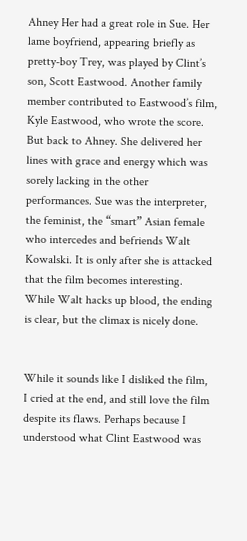Ahney Her had a great role in Sue. Her lame boyfriend, appearing briefly as pretty-boy Trey, was played by Clint’s son, Scott Eastwood. Another family member contributed to Eastwood’s film, Kyle Eastwood, who wrote the score. But back to Ahney. She delivered her lines with grace and energy which was sorely lacking in the other performances. Sue was the interpreter, the feminist, the “smart” Asian female who intercedes and befriends Walt Kowalski. It is only after she is attacked that the film becomes interesting. While Walt hacks up blood, the ending is clear, but the climax is nicely done.


While it sounds like I disliked the film, I cried at the end, and still love the film despite its flaws. Perhaps because I understood what Clint Eastwood was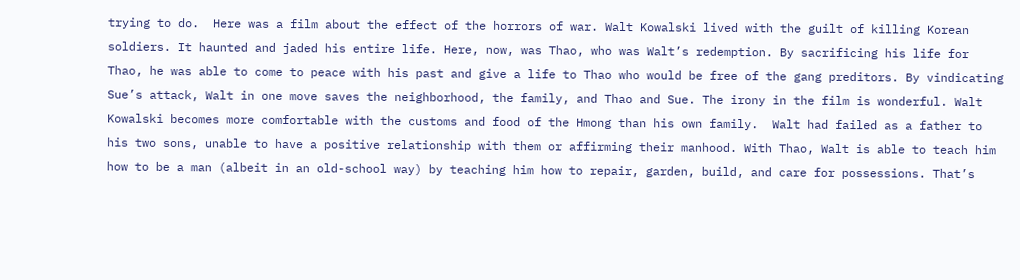trying to do.  Here was a film about the effect of the horrors of war. Walt Kowalski lived with the guilt of killing Korean soldiers. It haunted and jaded his entire life. Here, now, was Thao, who was Walt’s redemption. By sacrificing his life for Thao, he was able to come to peace with his past and give a life to Thao who would be free of the gang preditors. By vindicating Sue’s attack, Walt in one move saves the neighborhood, the family, and Thao and Sue. The irony in the film is wonderful. Walt Kowalski becomes more comfortable with the customs and food of the Hmong than his own family.  Walt had failed as a father to his two sons, unable to have a positive relationship with them or affirming their manhood. With Thao, Walt is able to teach him how to be a man (albeit in an old-school way) by teaching him how to repair, garden, build, and care for possessions. That’s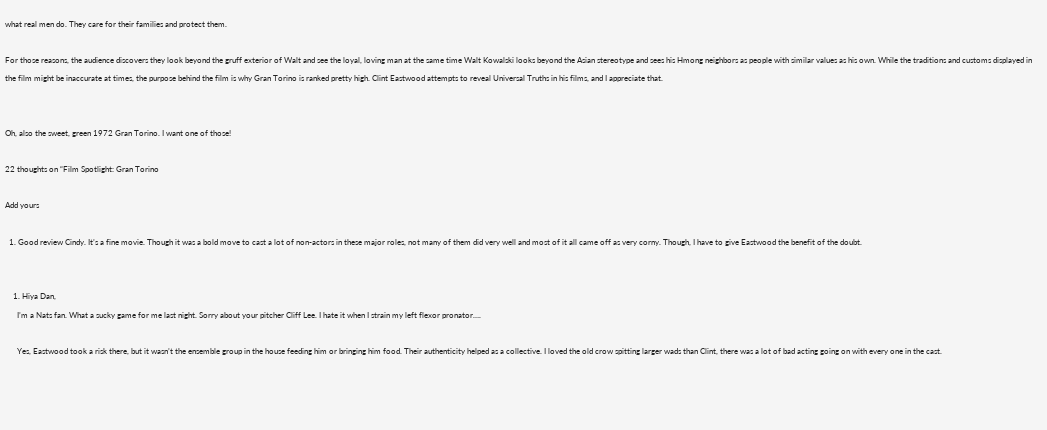what real men do. They care for their families and protect them.

For those reasons, the audience discovers they look beyond the gruff exterior of Walt and see the loyal, loving man at the same time Walt Kowalski looks beyond the Asian stereotype and sees his Hmong neighbors as people with similar values as his own. While the traditions and customs displayed in the film might be inaccurate at times, the purpose behind the film is why Gran Torino is ranked pretty high. Clint Eastwood attempts to reveal Universal Truths in his films, and I appreciate that.


Oh, also the sweet, green 1972 Gran Torino. I want one of those!

22 thoughts on “Film Spotlight: Gran Torino

Add yours

  1. Good review Cindy. It’s a fine movie. Though it was a bold move to cast a lot of non-actors in these major roles, not many of them did very well and most of it all came off as very corny. Though, I have to give Eastwood the benefit of the doubt.


    1. Hiya Dan,
      I’m a Nats fan. What a sucky game for me last night. Sorry about your pitcher Cliff Lee. I hate it when I strain my left flexor pronator….

      Yes, Eastwood took a risk there, but it wasn’t the ensemble group in the house feeding him or bringing him food. Their authenticity helped as a collective. I loved the old crow spitting larger wads than Clint, there was a lot of bad acting going on with every one in the cast.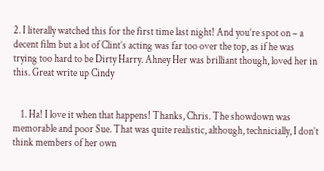2. I literally watched this for the first time last night! And you’re spot on – a decent film but a lot of Clint’s acting was far too over the top, as if he was trying too hard to be Dirty Harry. Ahney Her was brilliant though, loved her in this. Great write up Cindy


    1. Ha! I love it when that happens! Thanks, Chris. The showdown was memorable and poor Sue. That was quite realistic, although, technicially, I don’t think members of her own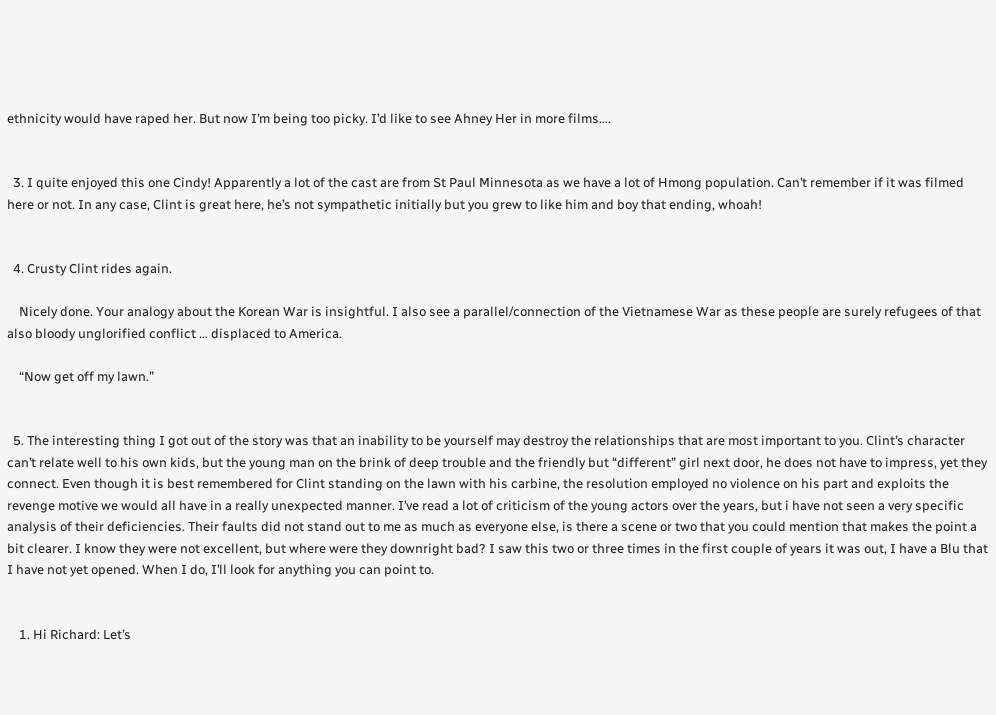ethnicity would have raped her. But now I’m being too picky. I’d like to see Ahney Her in more films….


  3. I quite enjoyed this one Cindy! Apparently a lot of the cast are from St Paul Minnesota as we have a lot of Hmong population. Can’t remember if it was filmed here or not. In any case, Clint is great here, he’s not sympathetic initially but you grew to like him and boy that ending, whoah!


  4. Crusty Clint rides again.

    Nicely done. Your analogy about the Korean War is insightful. I also see a parallel/connection of the Vietnamese War as these people are surely refugees of that also bloody unglorified conflict … displaced to America.

    “Now get off my lawn.”


  5. The interesting thing I got out of the story was that an inability to be yourself may destroy the relationships that are most important to you. Clint’s character can’t relate well to his own kids, but the young man on the brink of deep trouble and the friendly but “different” girl next door, he does not have to impress, yet they connect. Even though it is best remembered for Clint standing on the lawn with his carbine, the resolution employed no violence on his part and exploits the revenge motive we would all have in a really unexpected manner. I’ve read a lot of criticism of the young actors over the years, but i have not seen a very specific analysis of their deficiencies. Their faults did not stand out to me as much as everyone else, is there a scene or two that you could mention that makes the point a bit clearer. I know they were not excellent, but where were they downright bad? I saw this two or three times in the first couple of years it was out, I have a Blu that I have not yet opened. When I do, I’ll look for anything you can point to.


    1. Hi Richard: Let’s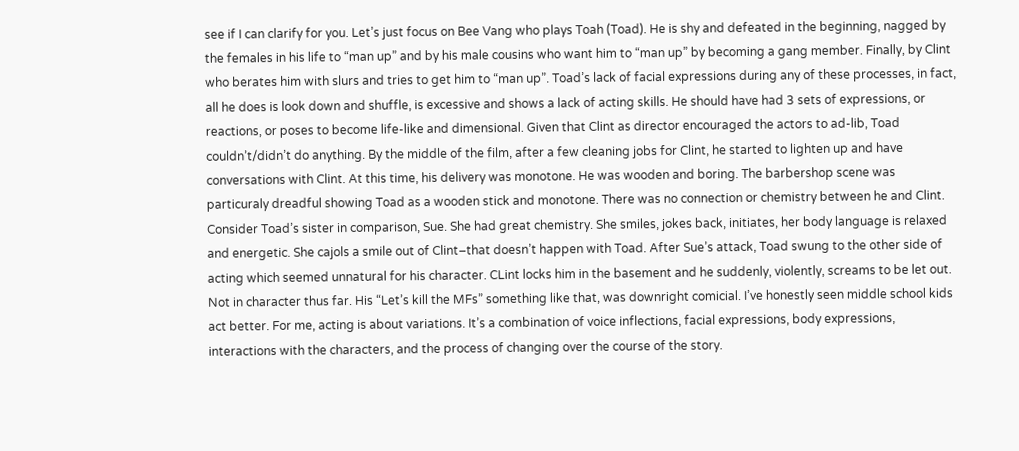see if I can clarify for you. Let’s just focus on Bee Vang who plays Toah (Toad). He is shy and defeated in the beginning, nagged by the females in his life to “man up” and by his male cousins who want him to “man up” by becoming a gang member. Finally, by Clint who berates him with slurs and tries to get him to “man up”. Toad’s lack of facial expressions during any of these processes, in fact, all he does is look down and shuffle, is excessive and shows a lack of acting skills. He should have had 3 sets of expressions, or reactions, or poses to become life-like and dimensional. Given that Clint as director encouraged the actors to ad-lib, Toad couldn’t/didn’t do anything. By the middle of the film, after a few cleaning jobs for Clint, he started to lighten up and have conversations with Clint. At this time, his delivery was monotone. He was wooden and boring. The barbershop scene was particuraly dreadful showing Toad as a wooden stick and monotone. There was no connection or chemistry between he and Clint. Consider Toad’s sister in comparison, Sue. She had great chemistry. She smiles, jokes back, initiates, her body language is relaxed and energetic. She cajols a smile out of Clint–that doesn’t happen with Toad. After Sue’s attack, Toad swung to the other side of acting which seemed unnatural for his character. CLint locks him in the basement and he suddenly, violently, screams to be let out. Not in character thus far. His “Let’s kill the MFs” something like that, was downright comicial. I’ve honestly seen middle school kids act better. For me, acting is about variations. It’s a combination of voice inflections, facial expressions, body expressions, interactions with the characters, and the process of changing over the course of the story.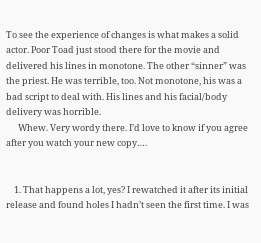To see the experience of changes is what makes a solid actor. Poor Toad just stood there for the movie and delivered his lines in monotone. The other “sinner” was the priest. He was terrible, too. Not monotone, his was a bad script to deal with. His lines and his facial/body delivery was horrible.
      Whew. Very wordy there. I’d love to know if you agree after you watch your new copy….


    1. That happens a lot, yes? I rewatched it after its initial release and found holes I hadn’t seen the first time. I was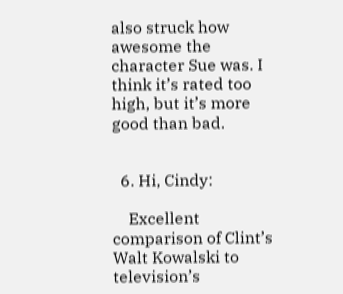also struck how awesome the character Sue was. I think it’s rated too high, but it’s more good than bad.


  6. Hi, Cindy:

    Excellent comparison of Clint’s Walt Kowalski to television’s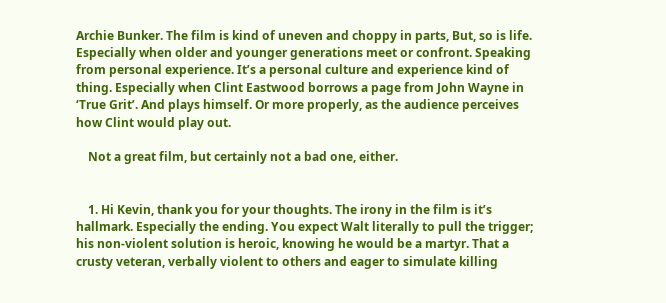Archie Bunker. The film is kind of uneven and choppy in parts, But, so is life. Especially when older and younger generations meet or confront. Speaking from personal experience. It’s a personal culture and experience kind of thing. Especially when Clint Eastwood borrows a page from John Wayne in ‘True Grit’. And plays himself. Or more properly, as the audience perceives how Clint would play out.

    Not a great film, but certainly not a bad one, either.


    1. Hi Kevin, thank you for your thoughts. The irony in the film is it’s hallmark. Especially the ending. You expect Walt literally to pull the trigger; his non-violent solution is heroic, knowing he would be a martyr. That a crusty veteran, verbally violent to others and eager to simulate killing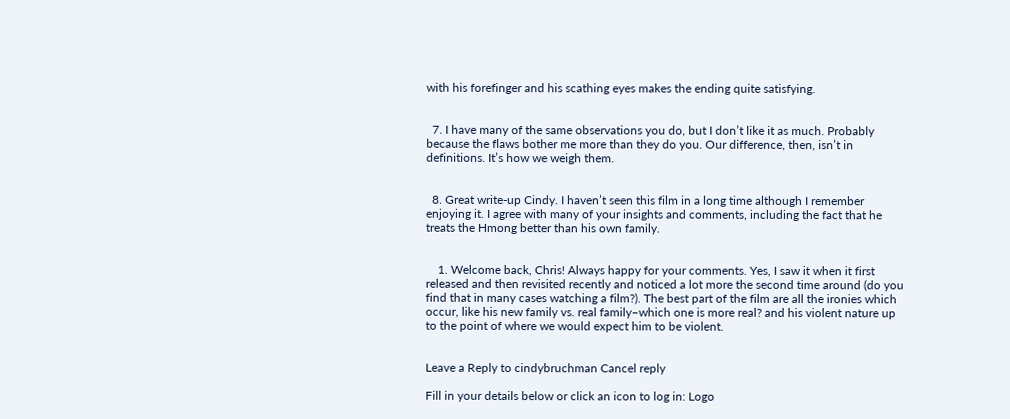with his forefinger and his scathing eyes makes the ending quite satisfying.


  7. I have many of the same observations you do, but I don’t like it as much. Probably because the flaws bother me more than they do you. Our difference, then, isn’t in definitions. It’s how we weigh them.


  8. Great write-up Cindy. I haven’t seen this film in a long time although I remember enjoying it. I agree with many of your insights and comments, including the fact that he treats the Hmong better than his own family.


    1. Welcome back, Chris! Always happy for your comments. Yes, I saw it when it first released and then revisited recently and noticed a lot more the second time around (do you find that in many cases watching a film?). The best part of the film are all the ironies which occur, like his new family vs. real family–which one is more real? and his violent nature up to the point of where we would expect him to be violent.


Leave a Reply to cindybruchman Cancel reply

Fill in your details below or click an icon to log in: Logo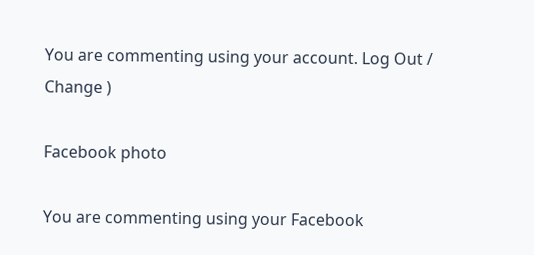You are commenting using your account. Log Out /  Change )

Facebook photo

You are commenting using your Facebook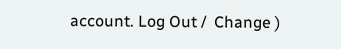account. Log Out /  Change )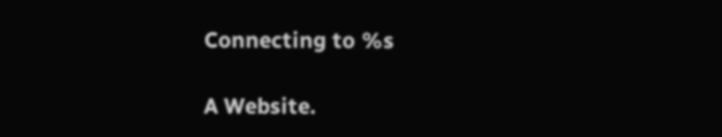Connecting to %s

A Website.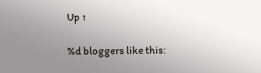Up ↑

%d bloggers like this: